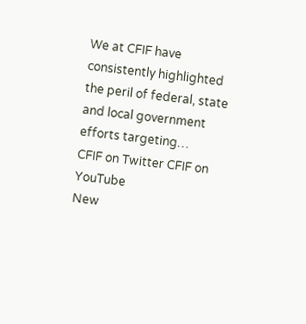We at CFIF have consistently highlighted the peril of federal, state and local government efforts targeting…
CFIF on Twitter CFIF on YouTube
New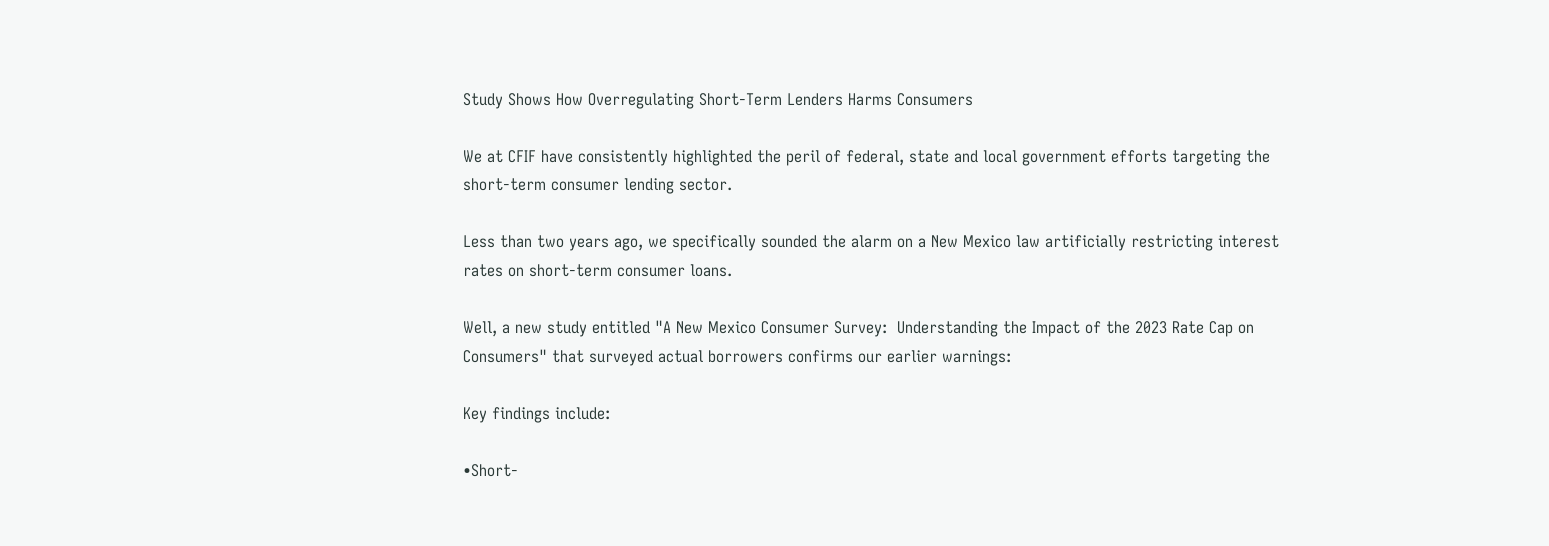Study Shows How Overregulating Short-Term Lenders Harms Consumers

We at CFIF have consistently highlighted the peril of federal, state and local government efforts targeting the short-term consumer lending sector.

Less than two years ago, we specifically sounded the alarm on a New Mexico law artificially restricting interest rates on short-term consumer loans.

Well, a new study entitled "A New Mexico Consumer Survey:  Understanding the Impact of the 2023 Rate Cap on Consumers" that surveyed actual borrowers confirms our earlier warnings:

Key findings include:

•Short-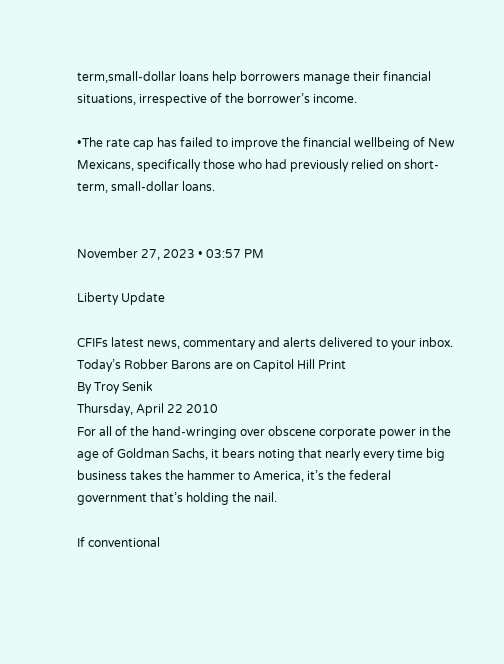term,small-dollar loans help borrowers manage their financial situations, irrespective of the borrower’s income.

•The rate cap has failed to improve the financial wellbeing of New Mexicans, specifically those who had previously relied on short-term, small-dollar loans.


November 27, 2023 • 03:57 PM

Liberty Update

CFIFs latest news, commentary and alerts delivered to your inbox.
Today’s Robber Barons are on Capitol Hill Print
By Troy Senik
Thursday, April 22 2010
For all of the hand-wringing over obscene corporate power in the age of Goldman Sachs, it bears noting that nearly every time big business takes the hammer to America, it’s the federal government that’s holding the nail.

If conventional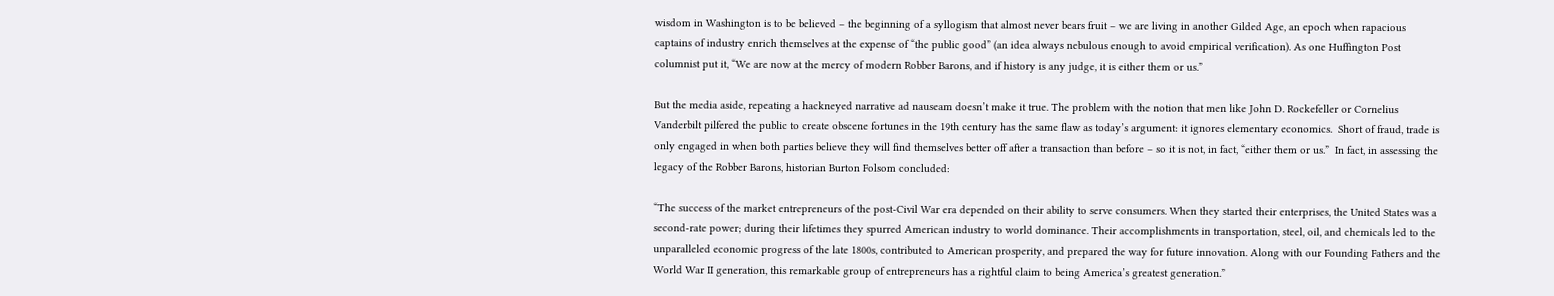wisdom in Washington is to be believed – the beginning of a syllogism that almost never bears fruit – we are living in another Gilded Age, an epoch when rapacious captains of industry enrich themselves at the expense of “the public good” (an idea always nebulous enough to avoid empirical verification). As one Huffington Post columnist put it, “We are now at the mercy of modern Robber Barons, and if history is any judge, it is either them or us.”

But the media aside, repeating a hackneyed narrative ad nauseam doesn’t make it true. The problem with the notion that men like John D. Rockefeller or Cornelius Vanderbilt pilfered the public to create obscene fortunes in the 19th century has the same flaw as today’s argument: it ignores elementary economics.  Short of fraud, trade is only engaged in when both parties believe they will find themselves better off after a transaction than before – so it is not, in fact, “either them or us.”  In fact, in assessing the legacy of the Robber Barons, historian Burton Folsom concluded:

“The success of the market entrepreneurs of the post-Civil War era depended on their ability to serve consumers. When they started their enterprises, the United States was a second-rate power; during their lifetimes they spurred American industry to world dominance. Their accomplishments in transportation, steel, oil, and chemicals led to the unparalleled economic progress of the late 1800s, contributed to American prosperity, and prepared the way for future innovation. Along with our Founding Fathers and the World War II generation, this remarkable group of entrepreneurs has a rightful claim to being America’s greatest generation.”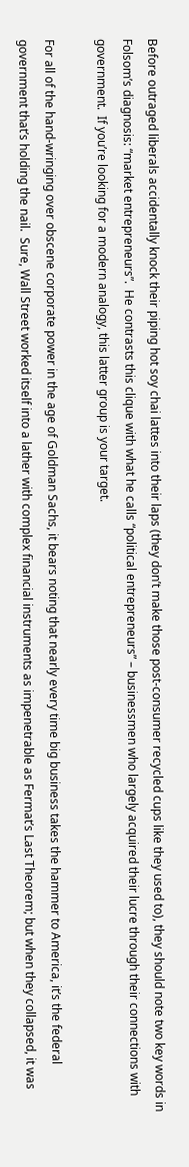Before outraged liberals accidentally knock their piping hot soy chai lattes into their laps (they don’t make those post-consumer recycled cups like they used to), they should note two key words in Folsom’s diagnosis: “market entrepreneurs”.  He contrasts this clique with what he calls “political entrepreneurs” – businessmen who largely acquired their lucre through their connections with government.  If you’re looking for a modern analogy, this latter group is your target.

For all of the hand-wringing over obscene corporate power in the age of Goldman Sachs, it bears noting that nearly every time big business takes the hammer to America, it’s the federal government that’s holding the nail.  Sure, Wall Street worked itself into a lather with complex financial instruments as impenetrable as Fermat’s Last Theorem; but when they collapsed, it was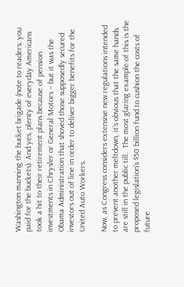Washington manning the bucket brigade (note to readers: you paid for the buckets). And yes, plenty of everyday Americans took a hit to their retirement plans because of pension investments in Chrysler or General Motors – but it was the Obama Administration that shoved those supposedly secured investors out of line in order to deliver bigger benefits for the United Auto Workers.

Now, as Congress considers extensive new regulations intended to prevent another meltdown, it’s obvious that the same hands are still in the public till.  The most glaring example of this is the proposed legislation’s $50 billion fund to cushion the costs of future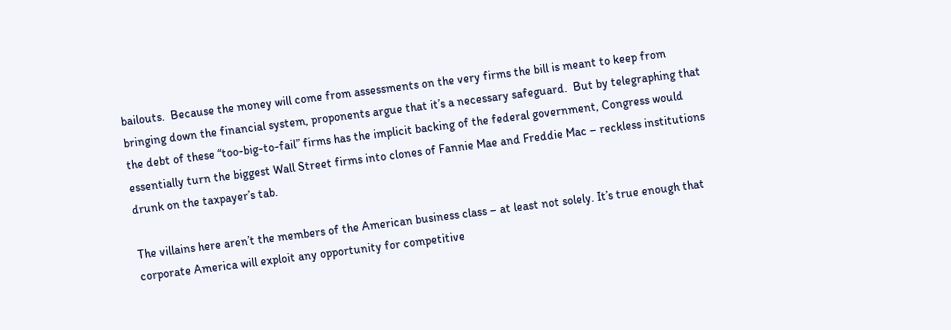bailouts.  Because the money will come from assessments on the very firms the bill is meant to keep from bringing down the financial system, proponents argue that it’s a necessary safeguard.  But by telegraphing that the debt of these “too-big-to-fail” firms has the implicit backing of the federal government, Congress would essentially turn the biggest Wall Street firms into clones of Fannie Mae and Freddie Mac – reckless institutions drunk on the taxpayer’s tab.

The villains here aren’t the members of the American business class – at least not solely. It’s true enough that corporate America will exploit any opportunity for competitive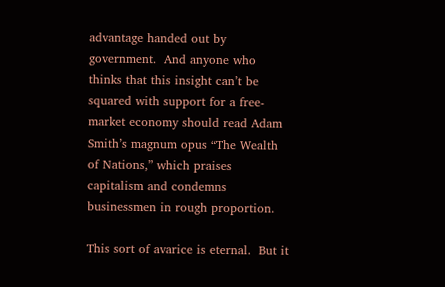advantage handed out by government.  And anyone who thinks that this insight can’t be squared with support for a free-market economy should read Adam Smith’s magnum opus “The Wealth of Nations,” which praises capitalism and condemns businessmen in rough proportion.

This sort of avarice is eternal.  But it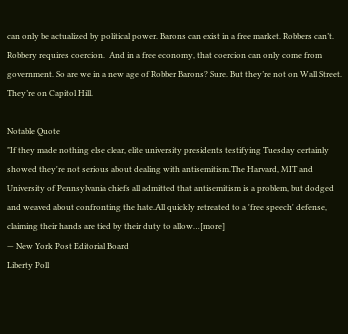can only be actualized by political power. Barons can exist in a free market. Robbers can’t. Robbery requires coercion.  And in a free economy, that coercion can only come from government. So are we in a new age of Robber Barons? Sure. But they’re not on Wall Street. They’re on Capitol Hill.

Notable Quote
"If they made nothing else clear, elite university presidents testifying Tuesday certainly showed they're not serious about dealing with antisemitism.The Harvard, MIT and University of Pennsylvania chiefs all admitted that antisemitism is a problem, but dodged and weaved about confronting the hate.All quickly retreated to a 'free speech' defense, claiming their hands are tied by their duty to allow…[more]
— New York Post Editorial Board
Liberty Poll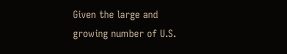Given the large and growing number of U.S.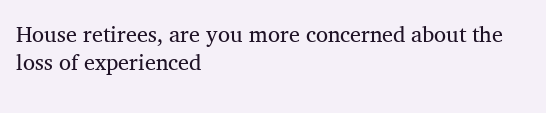House retirees, are you more concerned about the loss of experienced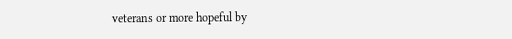veterans or more hopeful by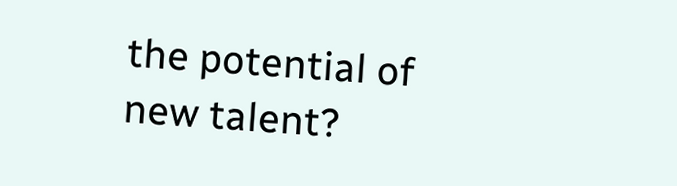the potential of new talent?